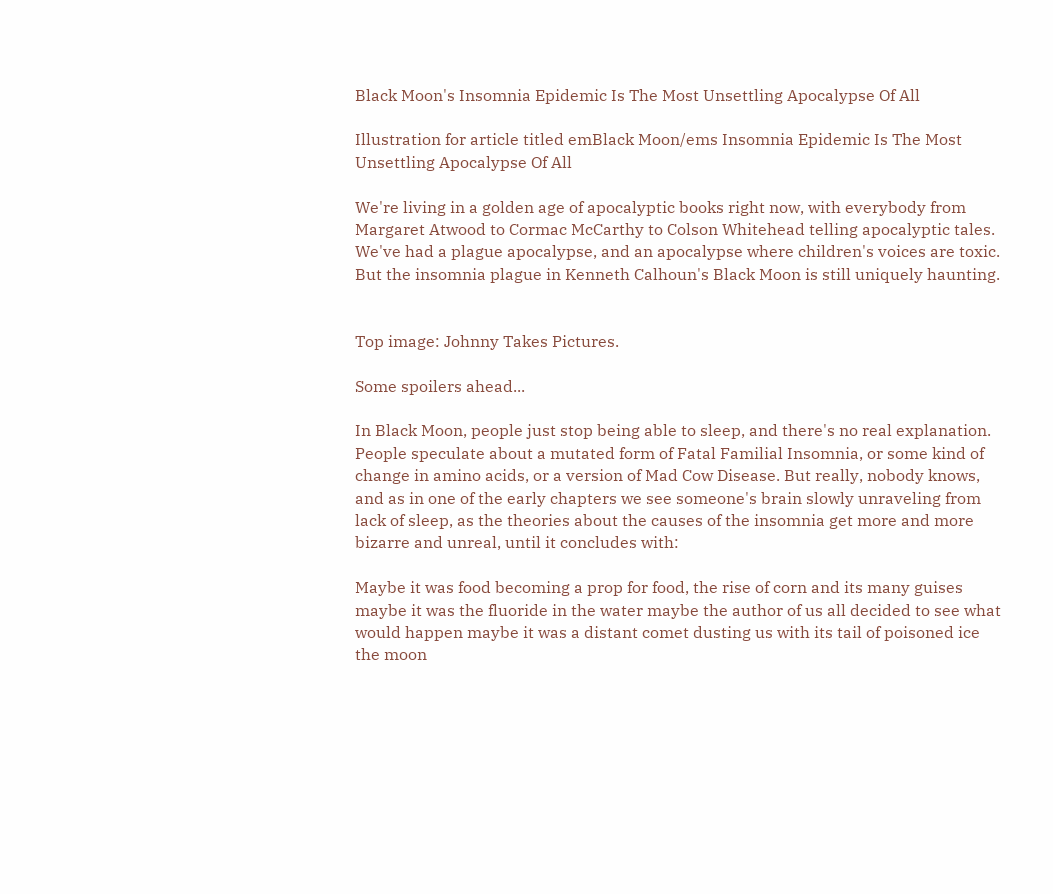Black Moon's Insomnia Epidemic Is The Most Unsettling Apocalypse Of All

Illustration for article titled emBlack Moon/ems Insomnia Epidemic Is The Most Unsettling Apocalypse Of All

We're living in a golden age of apocalyptic books right now, with everybody from Margaret Atwood to Cormac McCarthy to Colson Whitehead telling apocalyptic tales. We've had a plague apocalypse, and an apocalypse where children's voices are toxic. But the insomnia plague in Kenneth Calhoun's Black Moon is still uniquely haunting.


Top image: Johnny Takes Pictures.

Some spoilers ahead...

In Black Moon, people just stop being able to sleep, and there's no real explanation. People speculate about a mutated form of Fatal Familial Insomnia, or some kind of change in amino acids, or a version of Mad Cow Disease. But really, nobody knows, and as in one of the early chapters we see someone's brain slowly unraveling from lack of sleep, as the theories about the causes of the insomnia get more and more bizarre and unreal, until it concludes with:

Maybe it was food becoming a prop for food, the rise of corn and its many guises maybe it was the fluoride in the water maybe the author of us all decided to see what would happen maybe it was a distant comet dusting us with its tail of poisoned ice the moon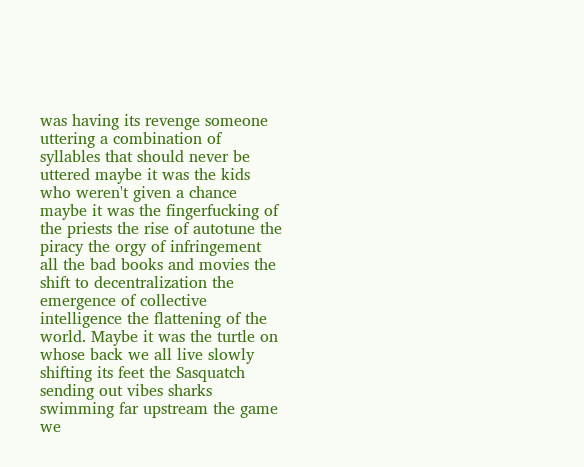was having its revenge someone uttering a combination of syllables that should never be uttered maybe it was the kids who weren't given a chance maybe it was the fingerfucking of the priests the rise of autotune the piracy the orgy of infringement all the bad books and movies the shift to decentralization the emergence of collective intelligence the flattening of the world. Maybe it was the turtle on whose back we all live slowly shifting its feet the Sasquatch sending out vibes sharks swimming far upstream the game we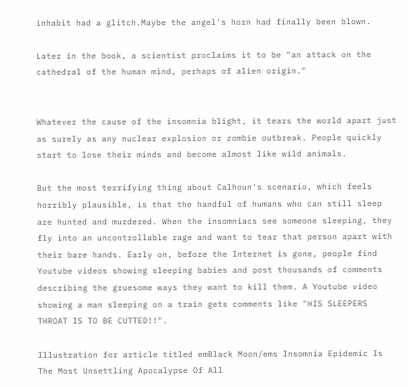inhabit had a glitch.Maybe the angel's horn had finally been blown.

Later in the book, a scientist proclaims it to be "an attack on the cathedral of the human mind, perhaps of alien origin."


Whatever the cause of the insomnia blight, it tears the world apart just as surely as any nuclear explosion or zombie outbreak. People quickly start to lose their minds and become almost like wild animals.

But the most terrifying thing about Calhoun's scenario, which feels horribly plausible, is that the handful of humans who can still sleep are hunted and murdered. When the insomniacs see someone sleeping, they fly into an uncontrollable rage and want to tear that person apart with their bare hands. Early on, before the Internet is gone, people find Youtube videos showing sleeping babies and post thousands of comments describing the gruesome ways they want to kill them. A Youtube video showing a man sleeping on a train gets comments like "HIS SLEEPERS THROAT IS TO BE CUTTED!!".

Illustration for article titled emBlack Moon/ems Insomnia Epidemic Is The Most Unsettling Apocalypse Of All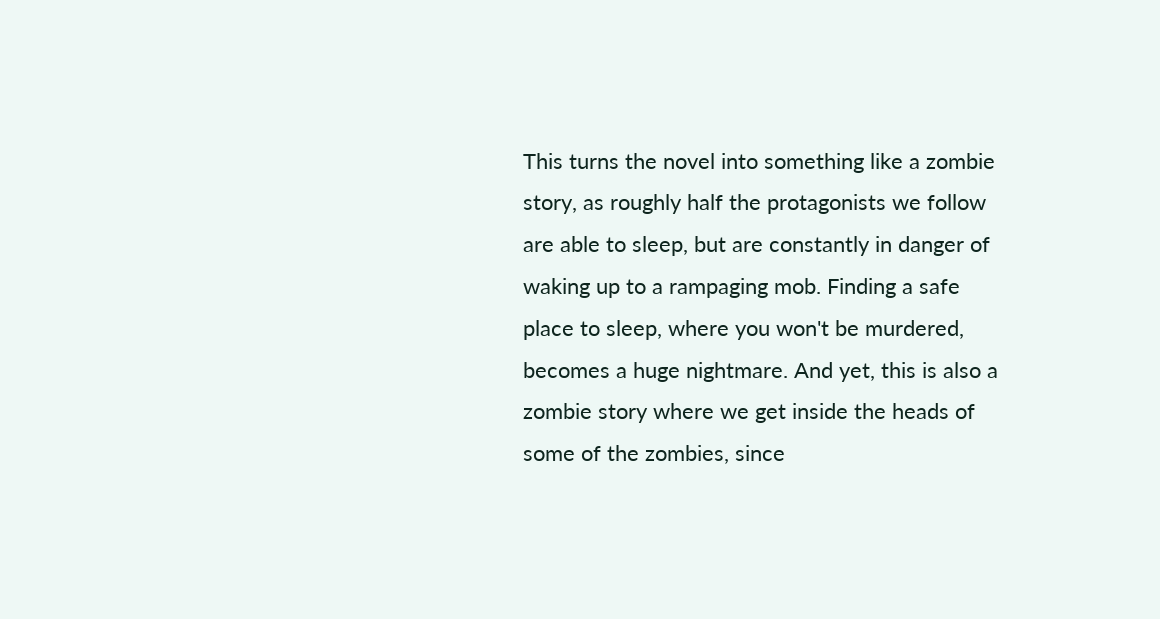This turns the novel into something like a zombie story, as roughly half the protagonists we follow are able to sleep, but are constantly in danger of waking up to a rampaging mob. Finding a safe place to sleep, where you won't be murdered, becomes a huge nightmare. And yet, this is also a zombie story where we get inside the heads of some of the zombies, since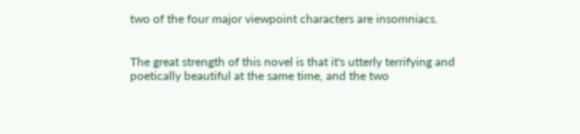two of the four major viewpoint characters are insomniacs.


The great strength of this novel is that it's utterly terrifying and poetically beautiful at the same time, and the two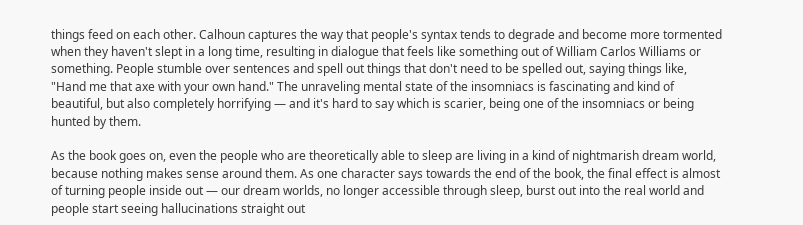things feed on each other. Calhoun captures the way that people's syntax tends to degrade and become more tormented when they haven't slept in a long time, resulting in dialogue that feels like something out of William Carlos Williams or something. People stumble over sentences and spell out things that don't need to be spelled out, saying things like, "Hand me that axe with your own hand." The unraveling mental state of the insomniacs is fascinating and kind of beautiful, but also completely horrifying — and it's hard to say which is scarier, being one of the insomniacs or being hunted by them.

As the book goes on, even the people who are theoretically able to sleep are living in a kind of nightmarish dream world, because nothing makes sense around them. As one character says towards the end of the book, the final effect is almost of turning people inside out — our dream worlds, no longer accessible through sleep, burst out into the real world and people start seeing hallucinations straight out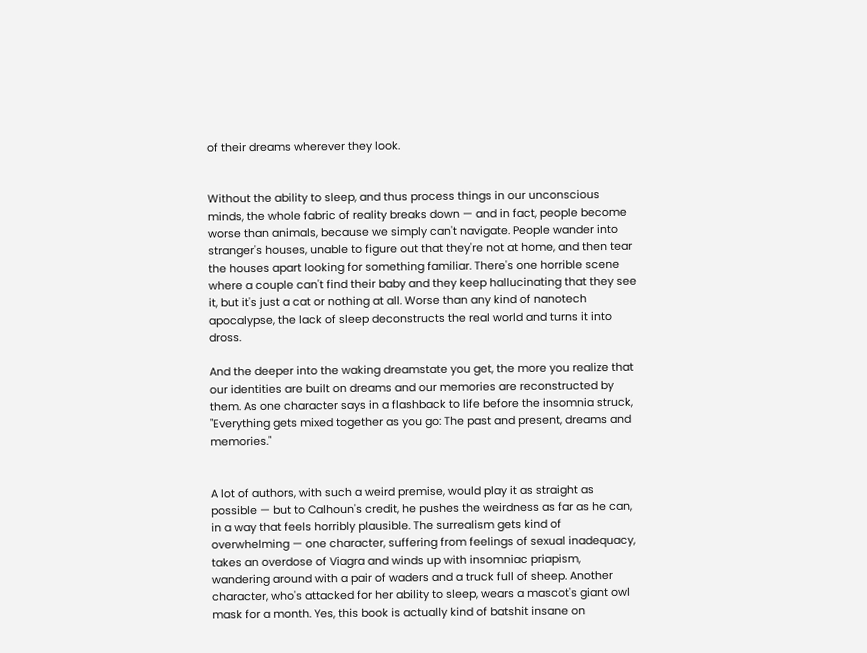of their dreams wherever they look.


Without the ability to sleep, and thus process things in our unconscious minds, the whole fabric of reality breaks down — and in fact, people become worse than animals, because we simply can't navigate. People wander into stranger's houses, unable to figure out that they're not at home, and then tear the houses apart looking for something familiar. There's one horrible scene where a couple can't find their baby and they keep hallucinating that they see it, but it's just a cat or nothing at all. Worse than any kind of nanotech apocalypse, the lack of sleep deconstructs the real world and turns it into dross.

And the deeper into the waking dreamstate you get, the more you realize that our identities are built on dreams and our memories are reconstructed by them. As one character says in a flashback to life before the insomnia struck, "Everything gets mixed together as you go: The past and present, dreams and memories."


A lot of authors, with such a weird premise, would play it as straight as possible — but to Calhoun's credit, he pushes the weirdness as far as he can, in a way that feels horribly plausible. The surrealism gets kind of overwhelming — one character, suffering from feelings of sexual inadequacy, takes an overdose of Viagra and winds up with insomniac priapism, wandering around with a pair of waders and a truck full of sheep. Another character, who's attacked for her ability to sleep, wears a mascot's giant owl mask for a month. Yes, this book is actually kind of batshit insane on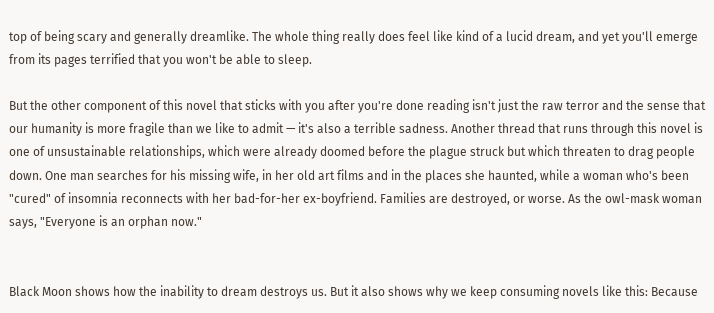top of being scary and generally dreamlike. The whole thing really does feel like kind of a lucid dream, and yet you'll emerge from its pages terrified that you won't be able to sleep.

But the other component of this novel that sticks with you after you're done reading isn't just the raw terror and the sense that our humanity is more fragile than we like to admit — it's also a terrible sadness. Another thread that runs through this novel is one of unsustainable relationships, which were already doomed before the plague struck but which threaten to drag people down. One man searches for his missing wife, in her old art films and in the places she haunted, while a woman who's been "cured" of insomnia reconnects with her bad-for-her ex-boyfriend. Families are destroyed, or worse. As the owl-mask woman says, "Everyone is an orphan now."


Black Moon shows how the inability to dream destroys us. But it also shows why we keep consuming novels like this: Because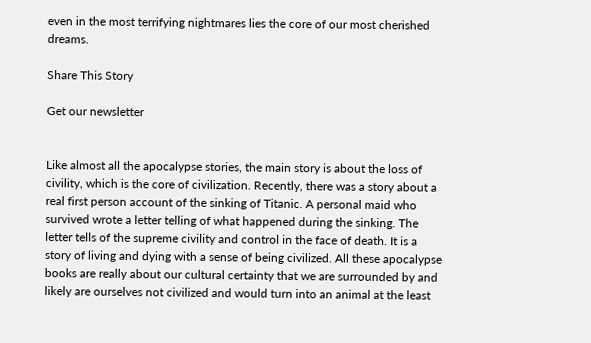even in the most terrifying nightmares lies the core of our most cherished dreams.

Share This Story

Get our newsletter


Like almost all the apocalypse stories, the main story is about the loss of civility, which is the core of civilization. Recently, there was a story about a real first person account of the sinking of Titanic. A personal maid who survived wrote a letter telling of what happened during the sinking. The letter tells of the supreme civility and control in the face of death. It is a story of living and dying with a sense of being civilized. All these apocalypse books are really about our cultural certainty that we are surrounded by and likely are ourselves not civilized and would turn into an animal at the least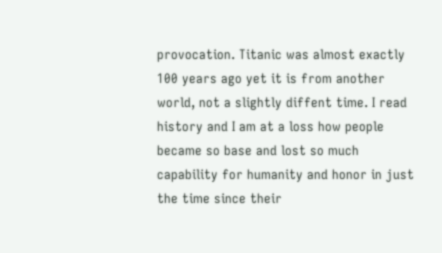provocation. Titanic was almost exactly 100 years ago yet it is from another world, not a slightly diffent time. I read history and I am at a loss how people became so base and lost so much capability for humanity and honor in just the time since their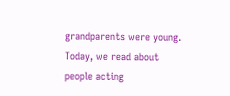grandparents were young. Today, we read about people acting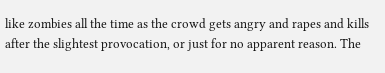like zombies all the time as the crowd gets angry and rapes and kills after the slightest provocation, or just for no apparent reason. The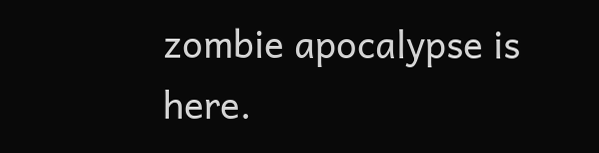zombie apocalypse is here.